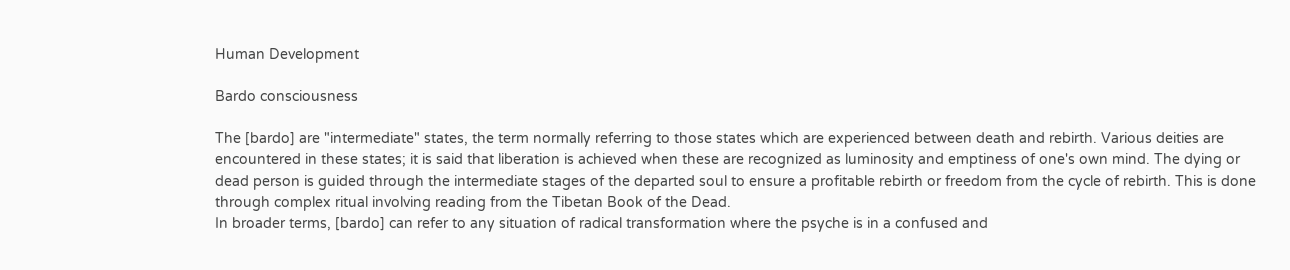Human Development

Bardo consciousness

The [bardo] are "intermediate" states, the term normally referring to those states which are experienced between death and rebirth. Various deities are encountered in these states; it is said that liberation is achieved when these are recognized as luminosity and emptiness of one's own mind. The dying or dead person is guided through the intermediate stages of the departed soul to ensure a profitable rebirth or freedom from the cycle of rebirth. This is done through complex ritual involving reading from the Tibetan Book of the Dead.
In broader terms, [bardo] can refer to any situation of radical transformation where the psyche is in a confused and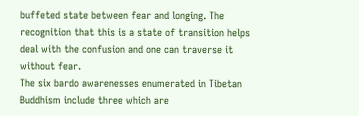buffeted state between fear and longing. The recognition that this is a state of transition helps deal with the confusion and one can traverse it without fear.
The six bardo awarenesses enumerated in Tibetan Buddhism include three which are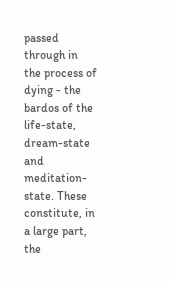passed through in the process of dying - the bardos of the life-state, dream-state and meditation-state. These constitute, in a large part, the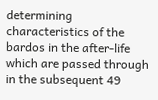determining characteristics of the bardos in the after-life which are passed through in the subsequent 49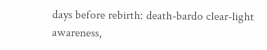days before rebirth: death-bardo clear-light awareness,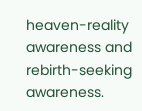heaven-reality awareness and rebirth-seeking awareness.